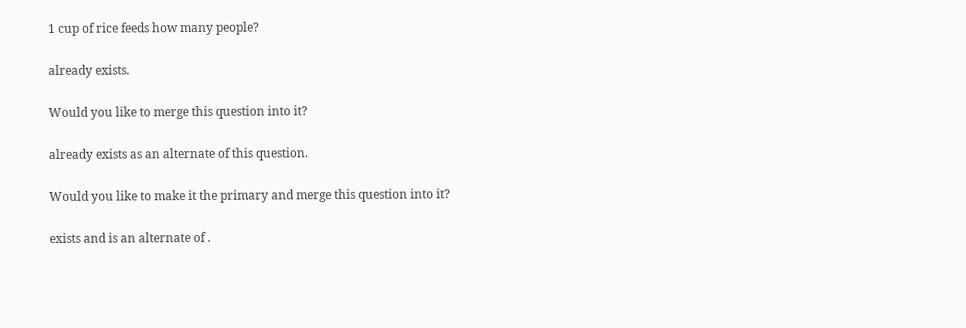1 cup of rice feeds how many people?

already exists.

Would you like to merge this question into it?

already exists as an alternate of this question.

Would you like to make it the primary and merge this question into it?

exists and is an alternate of .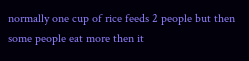normally one cup of rice feeds 2 people but then some people eat more then it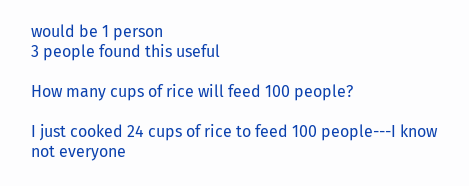would be 1 person
3 people found this useful

How many cups of rice will feed 100 people?

I just cooked 24 cups of rice to feed 100 people---I know not everyone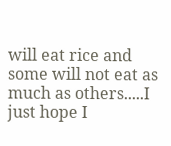will eat rice and some will not eat as much as others.....I just hope I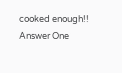cooked enough!! Answer One